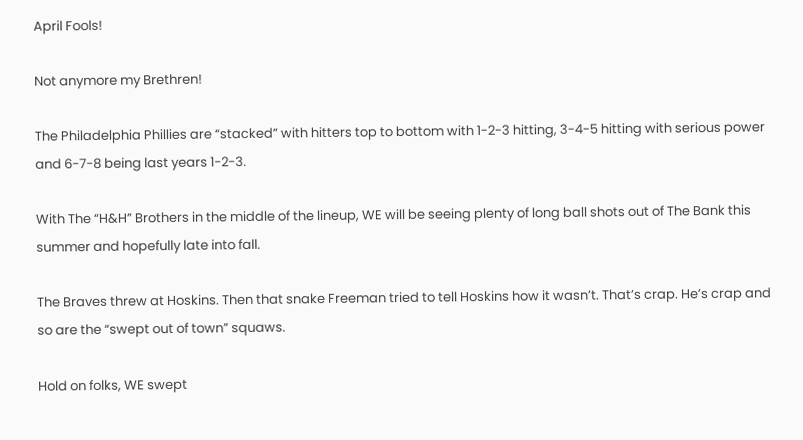April Fools!

Not anymore my Brethren!

The Philadelphia Phillies are “stacked” with hitters top to bottom with 1-2-3 hitting, 3-4-5 hitting with serious power and 6-7-8 being last years 1-2-3.

With The “H&H” Brothers in the middle of the lineup, WE will be seeing plenty of long ball shots out of The Bank this summer and hopefully late into fall.

The Braves threw at Hoskins. Then that snake Freeman tried to tell Hoskins how it wasn’t. That’s crap. He’s crap and so are the “swept out of town” squaws.

Hold on folks, WE swept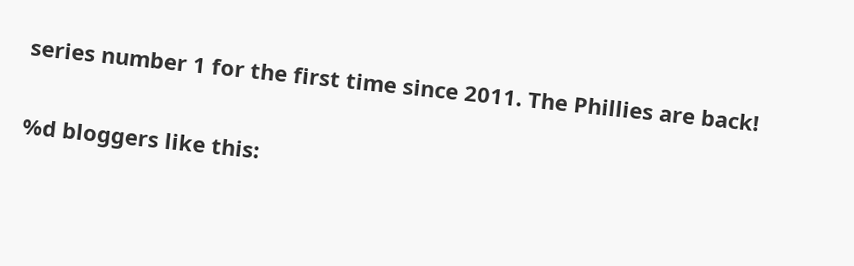series number 1 for the first time since 2011. The Phillies are back!

%d bloggers like this: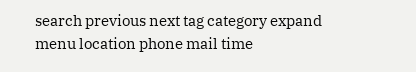search previous next tag category expand menu location phone mail time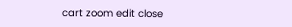cart zoom edit close